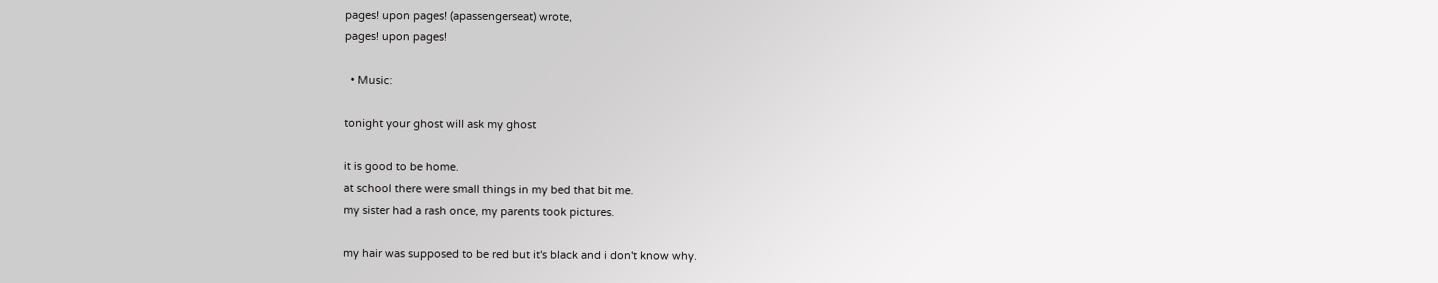pages! upon pages! (apassengerseat) wrote,
pages! upon pages!

  • Music:

tonight your ghost will ask my ghost

it is good to be home.
at school there were small things in my bed that bit me.
my sister had a rash once, my parents took pictures.

my hair was supposed to be red but it's black and i don't know why.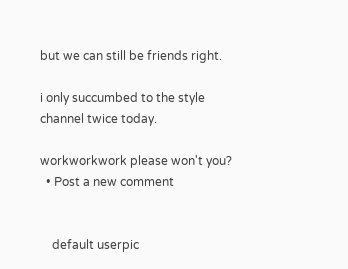but we can still be friends right.

i only succumbed to the style channel twice today.

workworkwork please won't you?
  • Post a new comment


    default userpic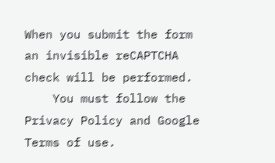When you submit the form an invisible reCAPTCHA check will be performed.
    You must follow the Privacy Policy and Google Terms of use.